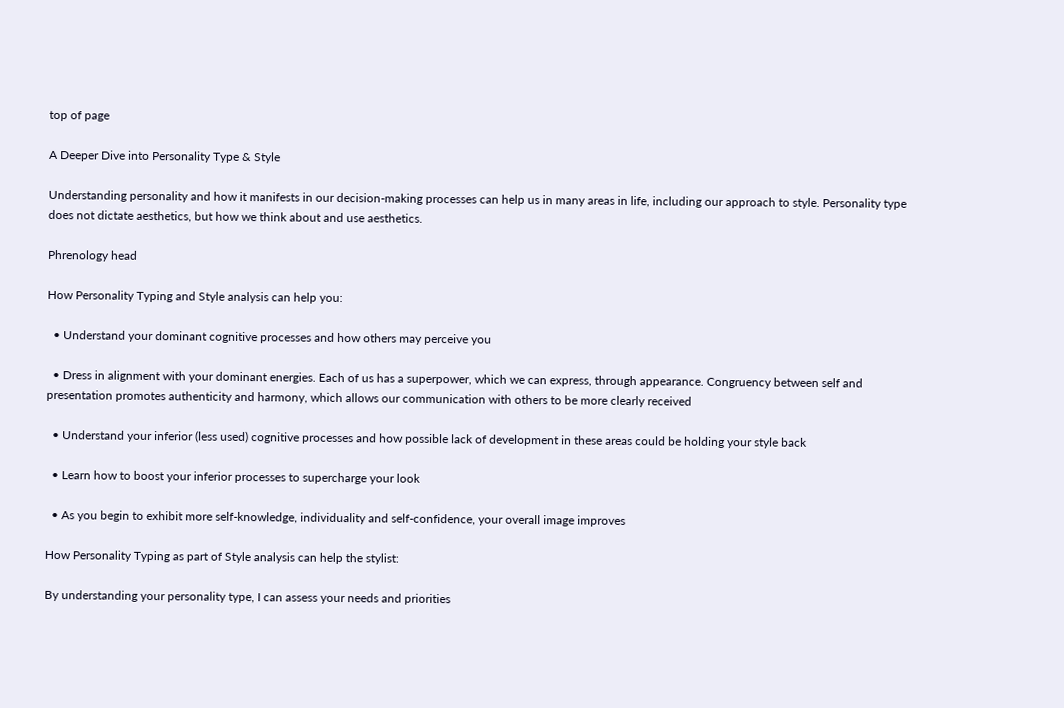top of page

A Deeper Dive into Personality Type & Style

Understanding personality and how it manifests in our decision-making processes can help us in many areas in life, including our approach to style. Personality type does not dictate aesthetics, but how we think about and use aesthetics.

Phrenology head

How Personality Typing and Style analysis can help you:

  • Understand your dominant cognitive processes and how others may perceive you

  • Dress in alignment with your dominant energies. Each of us has a superpower, which we can express, through appearance. Congruency between self and presentation promotes authenticity and harmony, which allows our communication with others to be more clearly received

  • Understand your inferior (less used) cognitive processes and how possible lack of development in these areas could be holding your style back

  • Learn how to boost your inferior processes to supercharge your look

  • As you begin to exhibit more self-knowledge, individuality and self-confidence, your overall image improves

How Personality Typing as part of Style analysis can help the stylist:

By understanding your personality type, I can assess your needs and priorities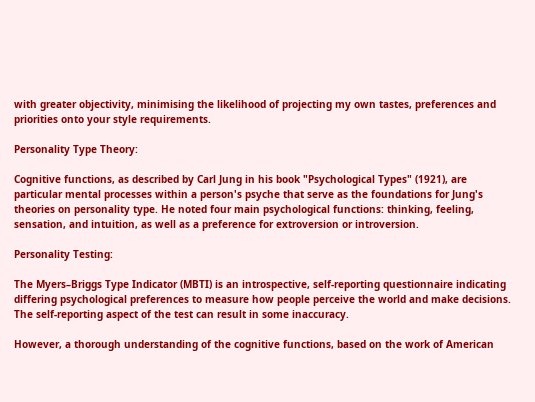with greater objectivity, minimising the likelihood of projecting my own tastes, preferences and priorities onto your style requirements.

Personality Type Theory:

Cognitive functions, as described by Carl Jung in his book "Psychological Types" (1921), are particular mental processes within a person's psyche that serve as the foundations for Jung's theories on personality type. He noted four main psychological functions: thinking, feeling, sensation, and intuition, as well as a preference for extroversion or introversion.

Personality Testing:

The Myers–Briggs Type Indicator (MBTI) is an introspective, self-reporting questionnaire indicating differing psychological preferences to measure how people perceive the world and make decisions. The self-reporting aspect of the test can result in some inaccuracy.

However, a thorough understanding of the cognitive functions, based on the work of American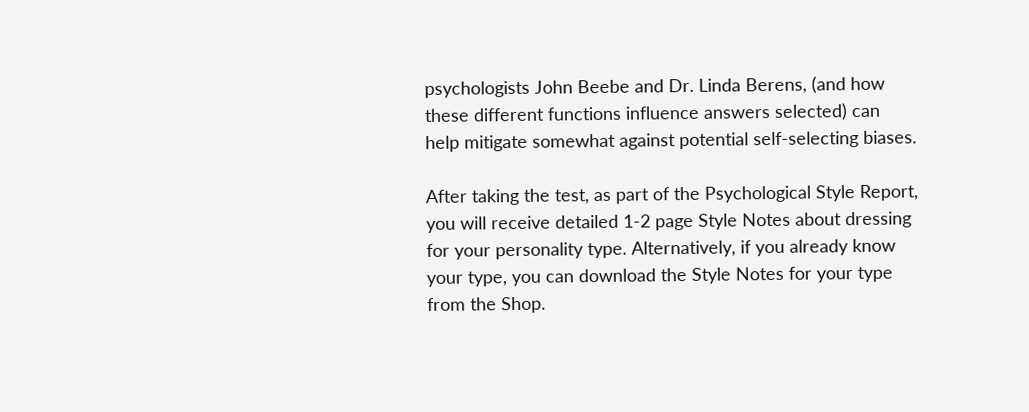psychologists John Beebe and Dr. Linda Berens, (and how these different functions influence answers selected) can help mitigate somewhat against potential self-selecting biases.

After taking the test, as part of the Psychological Style Report, you will receive detailed 1-2 page Style Notes about dressing for your personality type. Alternatively, if you already know your type, you can download the Style Notes for your type from the Shop.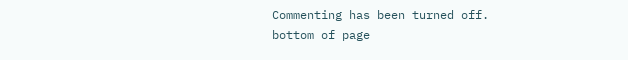Commenting has been turned off.
bottom of page